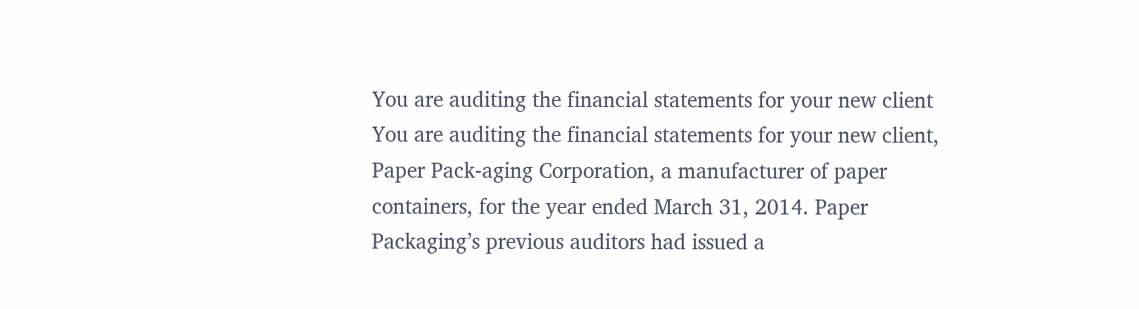You are auditing the financial statements for your new client
You are auditing the financial statements for your new client, Paper Pack-aging Corporation, a manufacturer of paper containers, for the year ended March 31, 2014. Paper Packaging’s previous auditors had issued a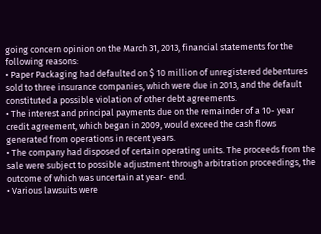going concern opinion on the March 31, 2013, financial statements for the following reasons:
• Paper Packaging had defaulted on $ 10 million of unregistered debentures sold to three insurance companies, which were due in 2013, and the default constituted a possible violation of other debt agreements.
• The interest and principal payments due on the remainder of a 10- year credit agreement, which began in 2009, would exceed the cash flows generated from operations in recent years.
• The company had disposed of certain operating units. The proceeds from the sale were subject to possible adjustment through arbitration proceedings, the outcome of which was uncertain at year- end.
• Various lawsuits were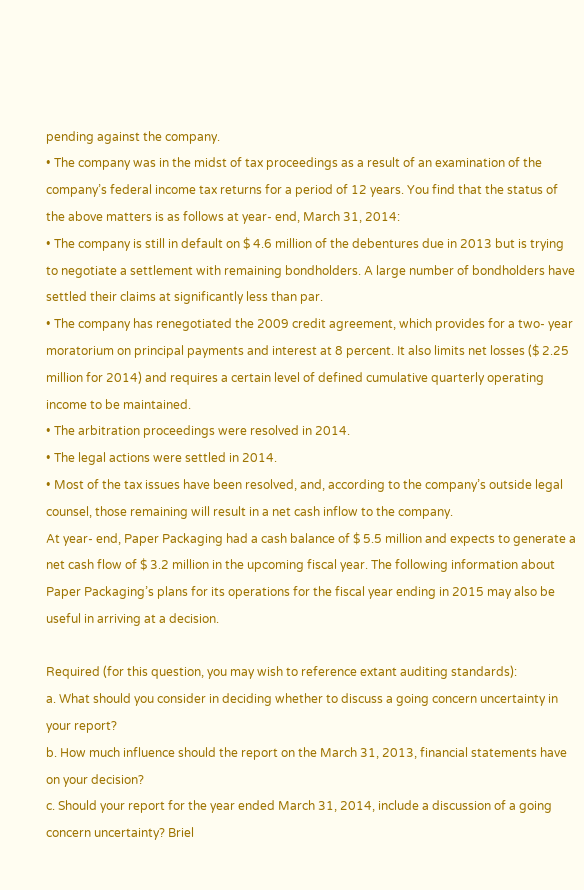pending against the company.
• The company was in the midst of tax proceedings as a result of an examination of the company’s federal income tax returns for a period of 12 years. You find that the status of the above matters is as follows at year- end, March 31, 2014:
• The company is still in default on $ 4.6 million of the debentures due in 2013 but is trying to negotiate a settlement with remaining bondholders. A large number of bondholders have settled their claims at significantly less than par.
• The company has renegotiated the 2009 credit agreement, which provides for a two- year moratorium on principal payments and interest at 8 percent. It also limits net losses ($ 2.25 million for 2014) and requires a certain level of defined cumulative quarterly operating income to be maintained.
• The arbitration proceedings were resolved in 2014.
• The legal actions were settled in 2014.
• Most of the tax issues have been resolved, and, according to the company’s outside legal counsel, those remaining will result in a net cash inflow to the company.
At year- end, Paper Packaging had a cash balance of $ 5.5 million and expects to generate a net cash flow of $ 3.2 million in the upcoming fiscal year. The following information about Paper Packaging’s plans for its operations for the fiscal year ending in 2015 may also be useful in arriving at a decision.

Required (for this question, you may wish to reference extant auditing standards):
a. What should you consider in deciding whether to discuss a going concern uncertainty in your report?
b. How much influence should the report on the March 31, 2013, financial statements have on your decision?
c. Should your report for the year ended March 31, 2014, include a discussion of a going concern uncertainty? Briel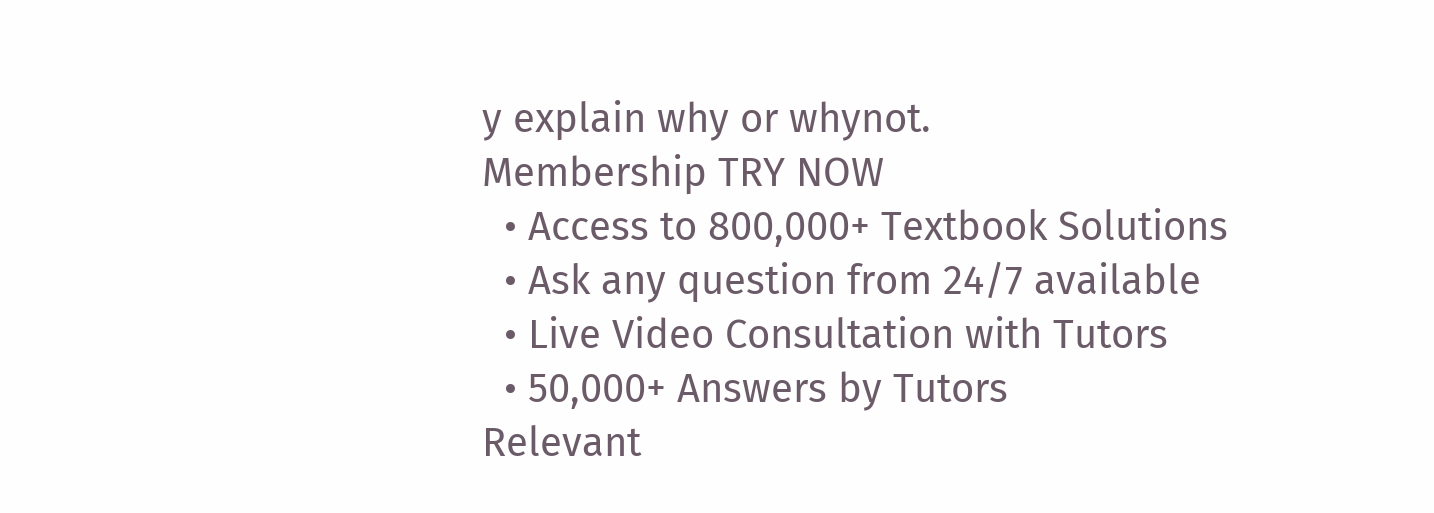y explain why or whynot.
Membership TRY NOW
  • Access to 800,000+ Textbook Solutions
  • Ask any question from 24/7 available
  • Live Video Consultation with Tutors
  • 50,000+ Answers by Tutors
Relevant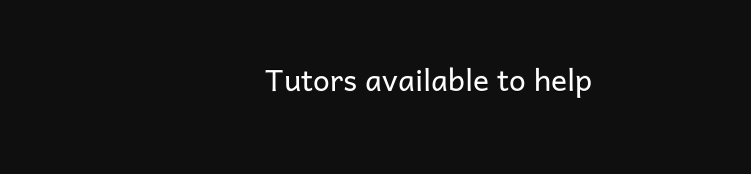Tutors available to help